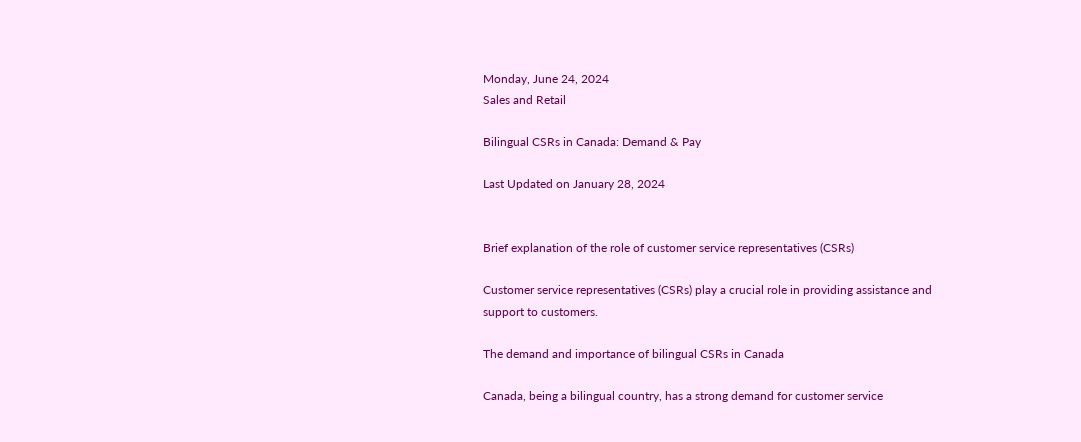Monday, June 24, 2024
Sales and Retail

Bilingual CSRs in Canada: Demand & Pay

Last Updated on January 28, 2024


Brief explanation of the role of customer service representatives (CSRs)

Customer service representatives (CSRs) play a crucial role in providing assistance and support to customers.

The demand and importance of bilingual CSRs in Canada

Canada, being a bilingual country, has a strong demand for customer service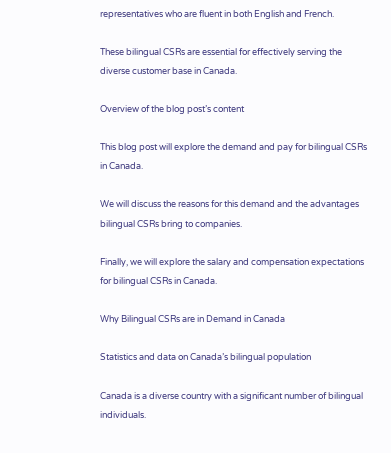representatives who are fluent in both English and French.

These bilingual CSRs are essential for effectively serving the diverse customer base in Canada.

Overview of the blog post’s content

This blog post will explore the demand and pay for bilingual CSRs in Canada.

We will discuss the reasons for this demand and the advantages bilingual CSRs bring to companies.

Finally, we will explore the salary and compensation expectations for bilingual CSRs in Canada.

Why Bilingual CSRs are in Demand in Canada

Statistics and data on Canada’s bilingual population

Canada is a diverse country with a significant number of bilingual individuals.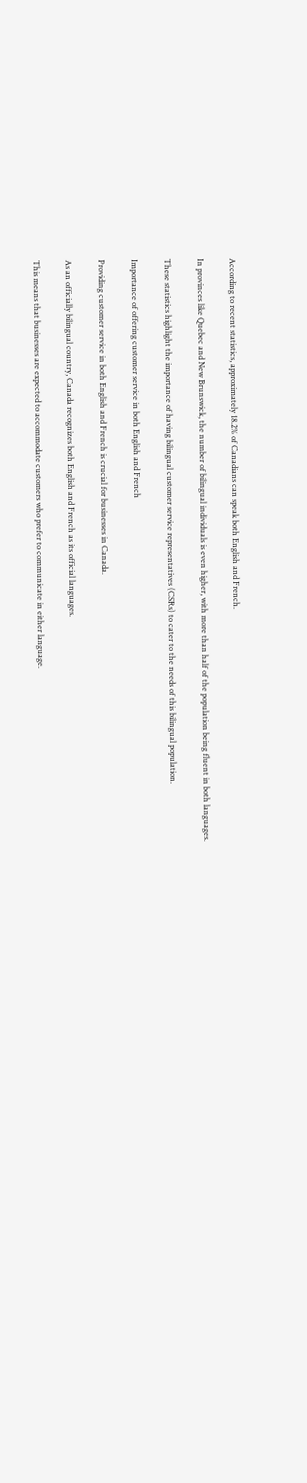According to recent statistics, approximately 18.2% of Canadians can speak both English and French.

In provinces like Quebec and New Brunswick, the number of bilingual individuals is even higher, with more than half of the population being fluent in both languages.

These statistics highlight the importance of having bilingual customer service representatives (CSRs) to cater to the needs of this bilingual population.

Importance of offering customer service in both English and French

Providing customer service in both English and French is crucial for businesses in Canada.

As an officially bilingual country, Canada recognizes both English and French as its official languages.

This means that businesses are expected to accommodate customers who prefer to communicate in either language.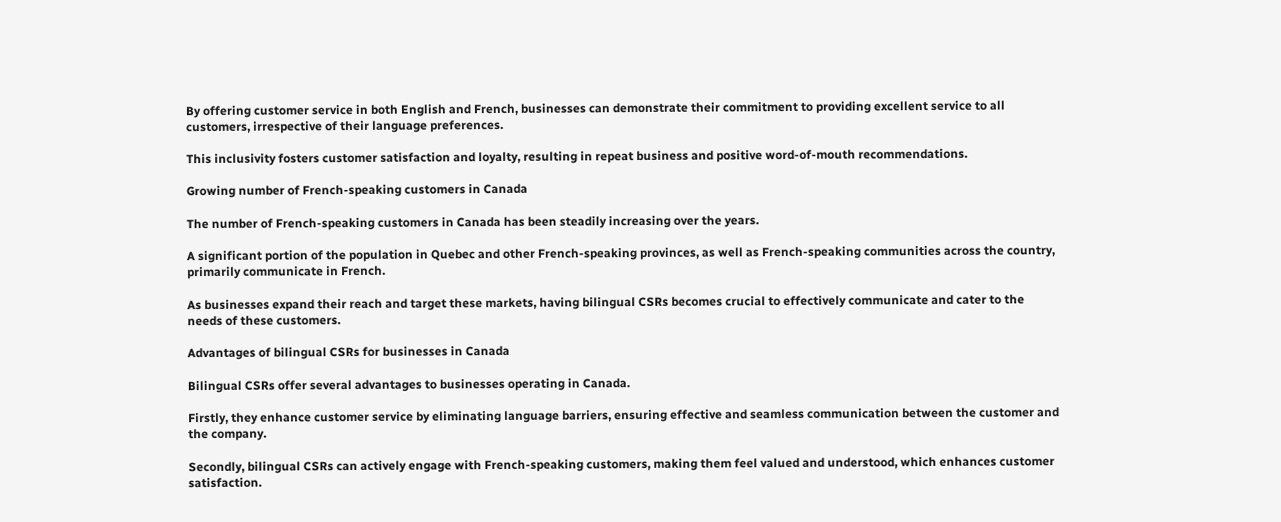By offering customer service in both English and French, businesses can demonstrate their commitment to providing excellent service to all customers, irrespective of their language preferences.

This inclusivity fosters customer satisfaction and loyalty, resulting in repeat business and positive word-of-mouth recommendations.

Growing number of French-speaking customers in Canada

The number of French-speaking customers in Canada has been steadily increasing over the years.

A significant portion of the population in Quebec and other French-speaking provinces, as well as French-speaking communities across the country, primarily communicate in French.

As businesses expand their reach and target these markets, having bilingual CSRs becomes crucial to effectively communicate and cater to the needs of these customers.

Advantages of bilingual CSRs for businesses in Canada

Bilingual CSRs offer several advantages to businesses operating in Canada.

Firstly, they enhance customer service by eliminating language barriers, ensuring effective and seamless communication between the customer and the company.

Secondly, bilingual CSRs can actively engage with French-speaking customers, making them feel valued and understood, which enhances customer satisfaction.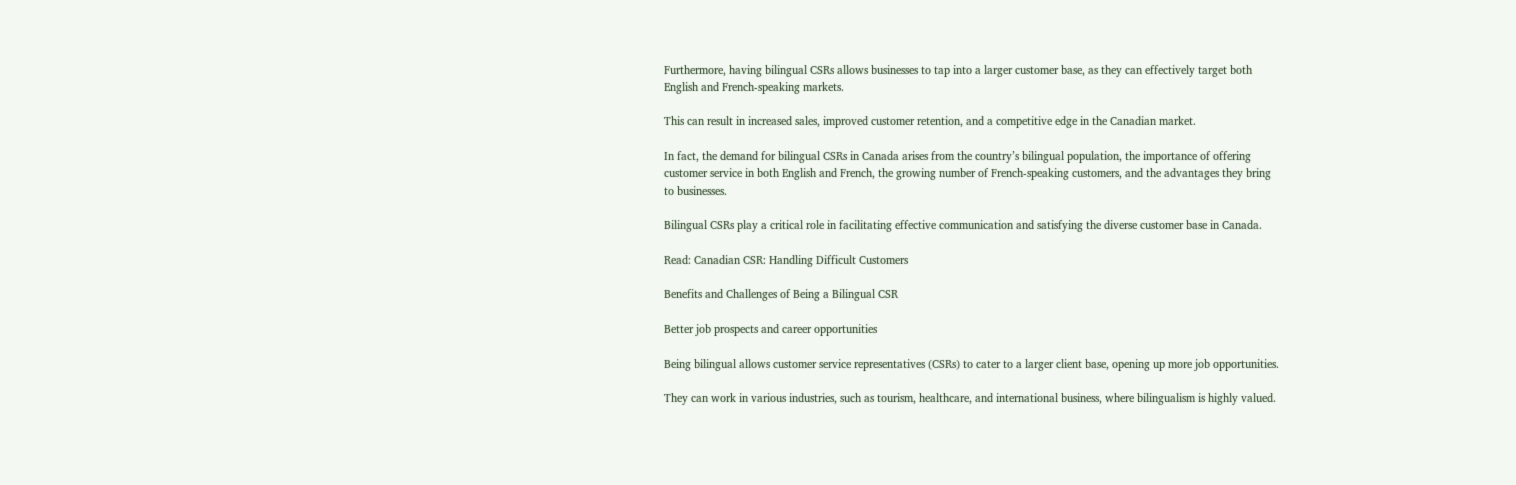Furthermore, having bilingual CSRs allows businesses to tap into a larger customer base, as they can effectively target both English and French-speaking markets.

This can result in increased sales, improved customer retention, and a competitive edge in the Canadian market.

In fact, the demand for bilingual CSRs in Canada arises from the country’s bilingual population, the importance of offering customer service in both English and French, the growing number of French-speaking customers, and the advantages they bring to businesses.

Bilingual CSRs play a critical role in facilitating effective communication and satisfying the diverse customer base in Canada.

Read: Canadian CSR: Handling Difficult Customers

Benefits and Challenges of Being a Bilingual CSR

Better job prospects and career opportunities

Being bilingual allows customer service representatives (CSRs) to cater to a larger client base, opening up more job opportunities.

They can work in various industries, such as tourism, healthcare, and international business, where bilingualism is highly valued.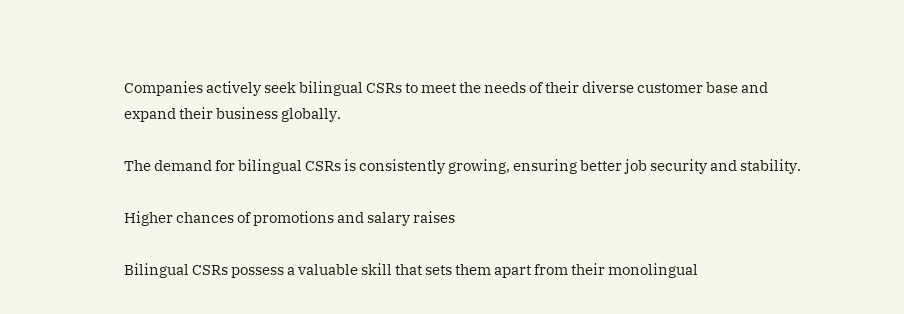Companies actively seek bilingual CSRs to meet the needs of their diverse customer base and expand their business globally.

The demand for bilingual CSRs is consistently growing, ensuring better job security and stability.

Higher chances of promotions and salary raises

Bilingual CSRs possess a valuable skill that sets them apart from their monolingual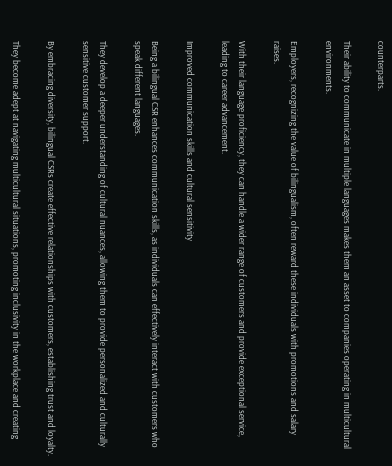counterparts.

Their ability to communicate in multiple languages makes them an asset to companies operating in multicultural environments.

Employers, recognizing the value of bilingualism, often reward these individuals with promotions and salary raises.

With their language proficiency, they can handle a wider range of customers and provide exceptional service, leading to career advancement.

Improved communication skills and cultural sensitivity

Being a bilingual CSR enhances communication skills, as individuals can effectively interact with customers who speak different languages.

They develop a deeper understanding of cultural nuances, allowing them to provide personalized and culturally sensitive customer support.

By embracing diversity, bilingual CSRs create effective relationships with customers, establishing trust and loyalty.

They become adept at navigating multicultural situations, promoting inclusivity in the workplace and creating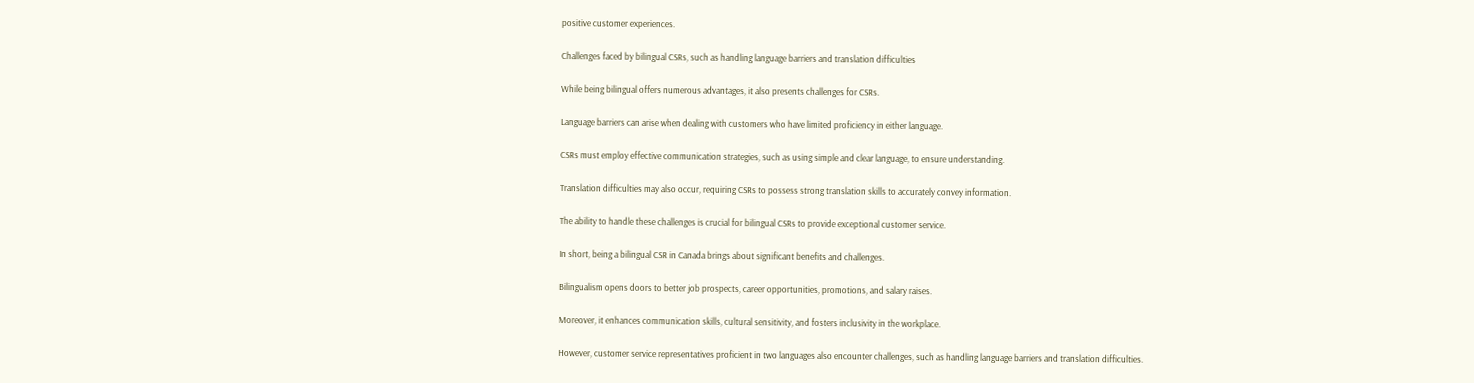positive customer experiences.

Challenges faced by bilingual CSRs, such as handling language barriers and translation difficulties

While being bilingual offers numerous advantages, it also presents challenges for CSRs.

Language barriers can arise when dealing with customers who have limited proficiency in either language.

CSRs must employ effective communication strategies, such as using simple and clear language, to ensure understanding.

Translation difficulties may also occur, requiring CSRs to possess strong translation skills to accurately convey information.

The ability to handle these challenges is crucial for bilingual CSRs to provide exceptional customer service.

In short, being a bilingual CSR in Canada brings about significant benefits and challenges.

Bilingualism opens doors to better job prospects, career opportunities, promotions, and salary raises.

Moreover, it enhances communication skills, cultural sensitivity, and fosters inclusivity in the workplace.

However, customer service representatives proficient in two languages also encounter challenges, such as handling language barriers and translation difficulties.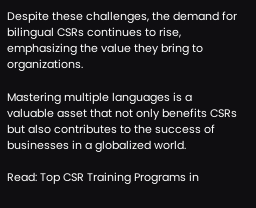Despite these challenges, the demand for bilingual CSRs continues to rise, emphasizing the value they bring to organizations.

Mastering multiple languages is a valuable asset that not only benefits CSRs but also contributes to the success of businesses in a globalized world.

Read: Top CSR Training Programs in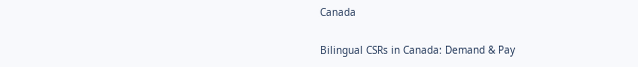Canada

Bilingual CSRs in Canada: Demand & Pay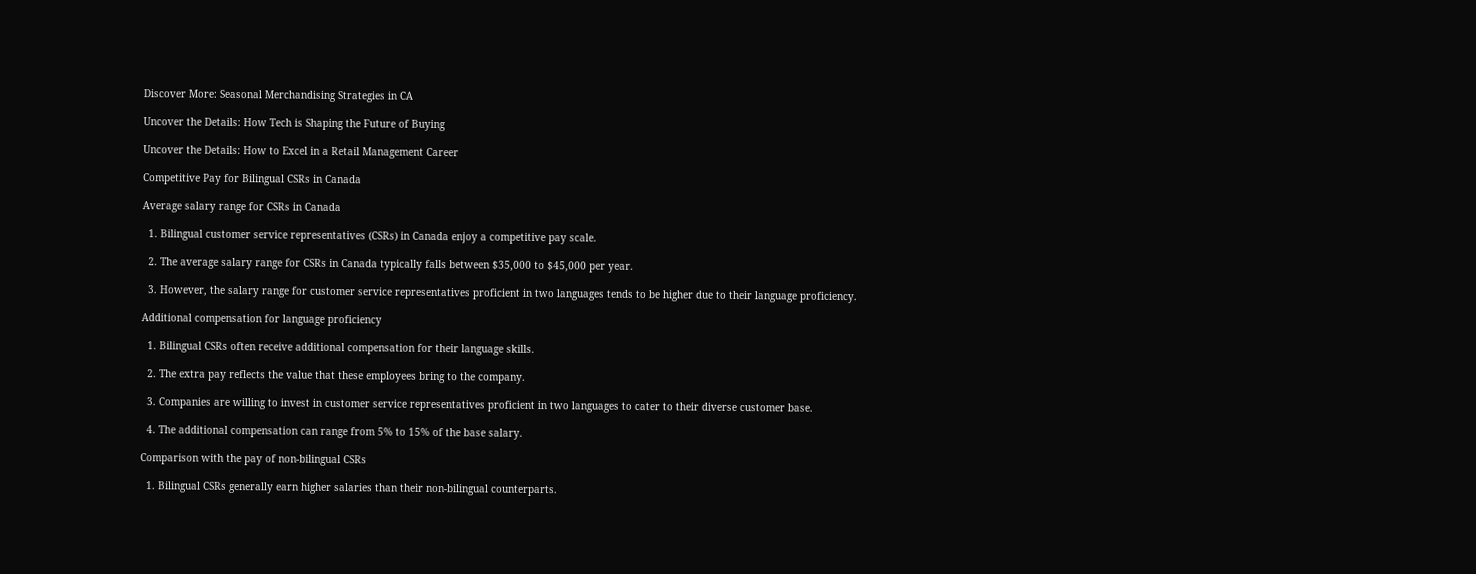Discover More: Seasonal Merchandising Strategies in CA

Uncover the Details: How Tech is Shaping the Future of Buying

Uncover the Details: How to Excel in a Retail Management Career

Competitive Pay for Bilingual CSRs in Canada

Average salary range for CSRs in Canada

  1. Bilingual customer service representatives (CSRs) in Canada enjoy a competitive pay scale.

  2. The average salary range for CSRs in Canada typically falls between $35,000 to $45,000 per year.

  3. However, the salary range for customer service representatives proficient in two languages tends to be higher due to their language proficiency.

Additional compensation for language proficiency

  1. Bilingual CSRs often receive additional compensation for their language skills.

  2. The extra pay reflects the value that these employees bring to the company.

  3. Companies are willing to invest in customer service representatives proficient in two languages to cater to their diverse customer base.

  4. The additional compensation can range from 5% to 15% of the base salary.

Comparison with the pay of non-bilingual CSRs

  1. Bilingual CSRs generally earn higher salaries than their non-bilingual counterparts.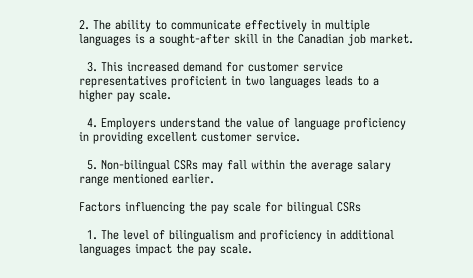2. The ability to communicate effectively in multiple languages is a sought-after skill in the Canadian job market.

  3. This increased demand for customer service representatives proficient in two languages leads to a higher pay scale.

  4. Employers understand the value of language proficiency in providing excellent customer service.

  5. Non-bilingual CSRs may fall within the average salary range mentioned earlier.

Factors influencing the pay scale for bilingual CSRs

  1. The level of bilingualism and proficiency in additional languages impact the pay scale.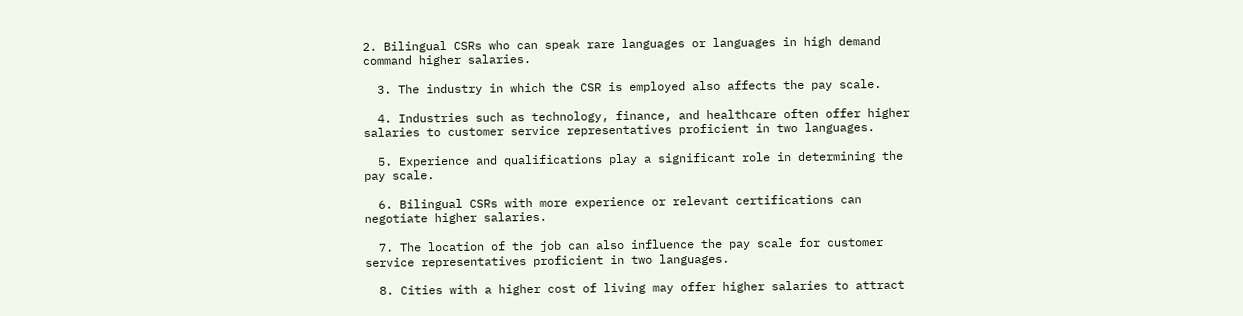2. Bilingual CSRs who can speak rare languages or languages in high demand command higher salaries.

  3. The industry in which the CSR is employed also affects the pay scale.

  4. Industries such as technology, finance, and healthcare often offer higher salaries to customer service representatives proficient in two languages.

  5. Experience and qualifications play a significant role in determining the pay scale.

  6. Bilingual CSRs with more experience or relevant certifications can negotiate higher salaries.

  7. The location of the job can also influence the pay scale for customer service representatives proficient in two languages.

  8. Cities with a higher cost of living may offer higher salaries to attract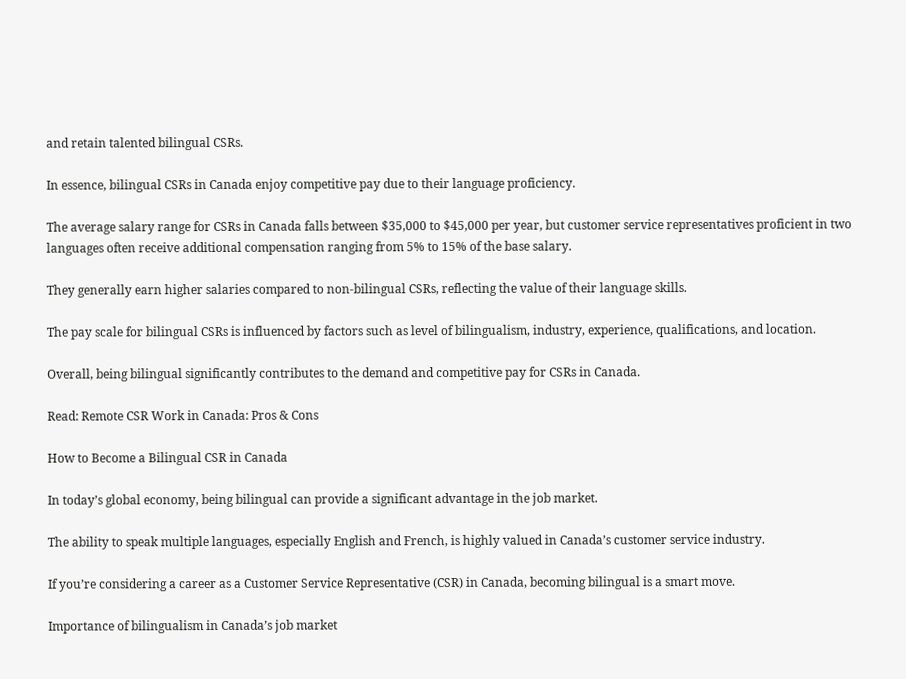and retain talented bilingual CSRs.

In essence, bilingual CSRs in Canada enjoy competitive pay due to their language proficiency.

The average salary range for CSRs in Canada falls between $35,000 to $45,000 per year, but customer service representatives proficient in two languages often receive additional compensation ranging from 5% to 15% of the base salary.

They generally earn higher salaries compared to non-bilingual CSRs, reflecting the value of their language skills.

The pay scale for bilingual CSRs is influenced by factors such as level of bilingualism, industry, experience, qualifications, and location.

Overall, being bilingual significantly contributes to the demand and competitive pay for CSRs in Canada.

Read: Remote CSR Work in Canada: Pros & Cons

How to Become a Bilingual CSR in Canada

In today’s global economy, being bilingual can provide a significant advantage in the job market.

The ability to speak multiple languages, especially English and French, is highly valued in Canada’s customer service industry.

If you’re considering a career as a Customer Service Representative (CSR) in Canada, becoming bilingual is a smart move.

Importance of bilingualism in Canada’s job market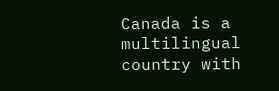Canada is a multilingual country with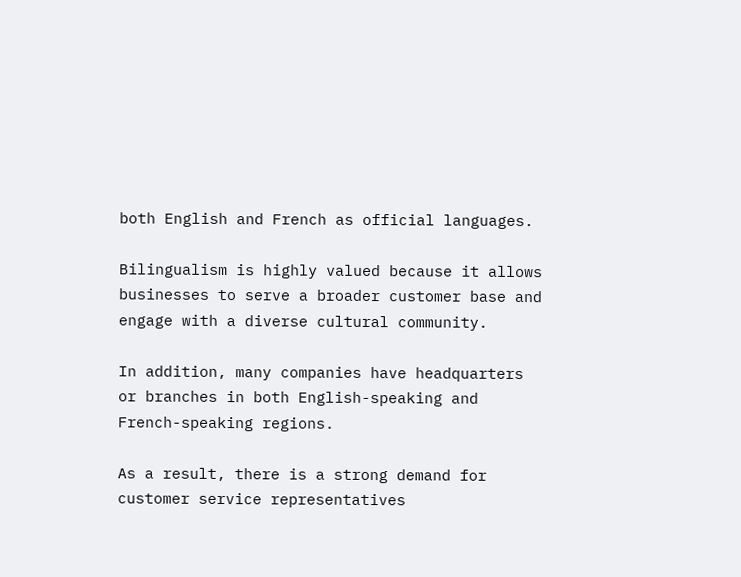both English and French as official languages.

Bilingualism is highly valued because it allows businesses to serve a broader customer base and engage with a diverse cultural community.

In addition, many companies have headquarters or branches in both English-speaking and French-speaking regions.

As a result, there is a strong demand for customer service representatives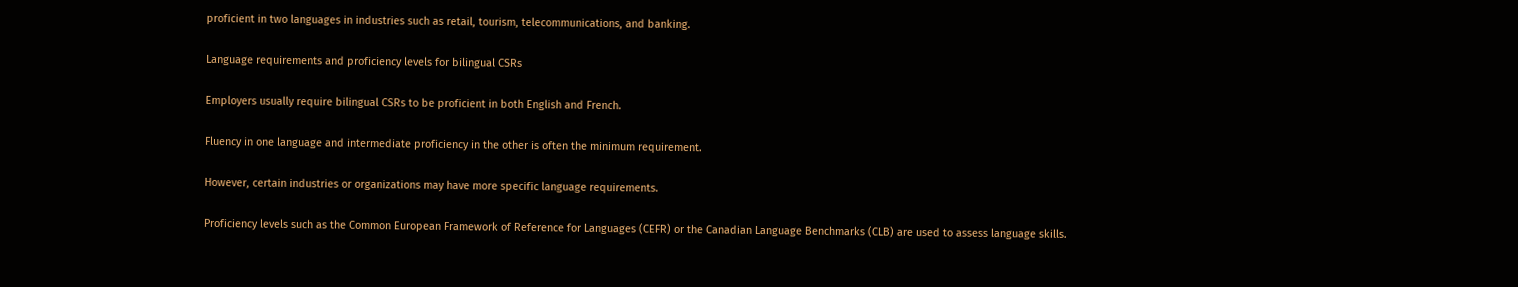proficient in two languages in industries such as retail, tourism, telecommunications, and banking.

Language requirements and proficiency levels for bilingual CSRs

Employers usually require bilingual CSRs to be proficient in both English and French.

Fluency in one language and intermediate proficiency in the other is often the minimum requirement.

However, certain industries or organizations may have more specific language requirements.

Proficiency levels such as the Common European Framework of Reference for Languages (CEFR) or the Canadian Language Benchmarks (CLB) are used to assess language skills.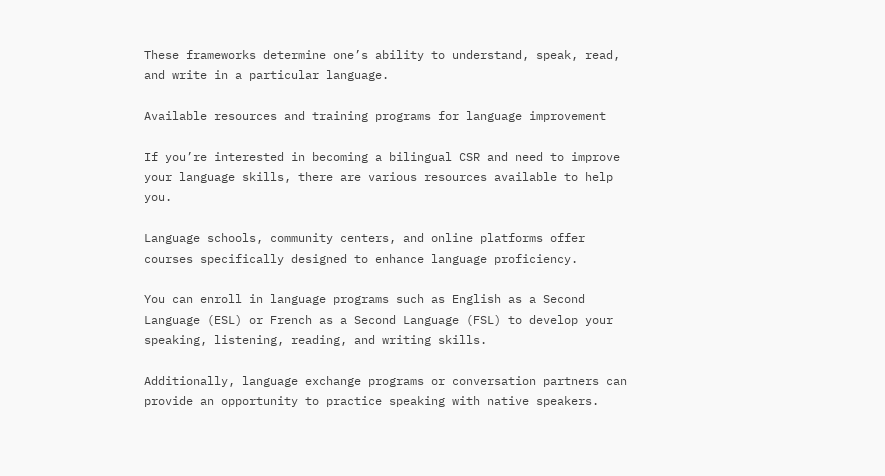These frameworks determine one’s ability to understand, speak, read, and write in a particular language.

Available resources and training programs for language improvement

If you’re interested in becoming a bilingual CSR and need to improve your language skills, there are various resources available to help you.

Language schools, community centers, and online platforms offer courses specifically designed to enhance language proficiency.

You can enroll in language programs such as English as a Second Language (ESL) or French as a Second Language (FSL) to develop your speaking, listening, reading, and writing skills.

Additionally, language exchange programs or conversation partners can provide an opportunity to practice speaking with native speakers.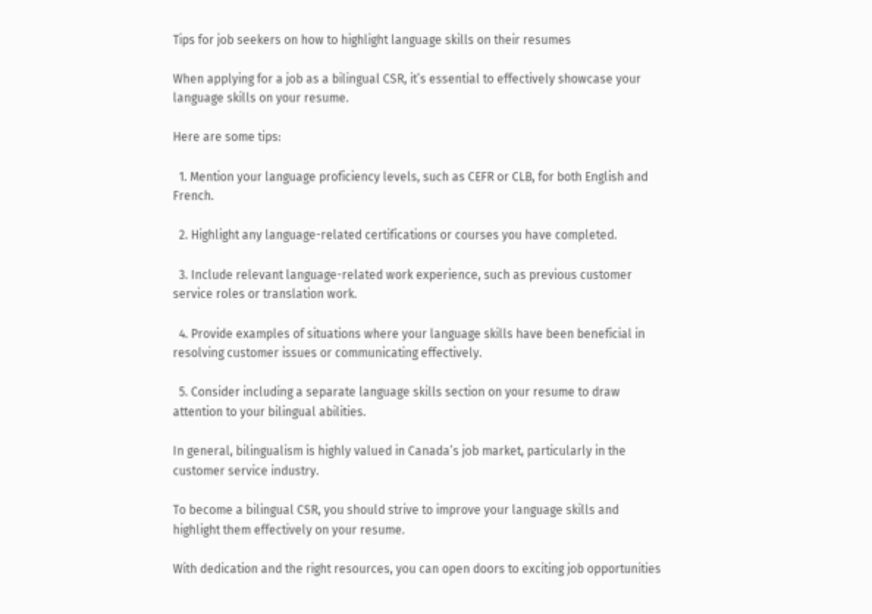Tips for job seekers on how to highlight language skills on their resumes

When applying for a job as a bilingual CSR, it’s essential to effectively showcase your language skills on your resume.

Here are some tips:

  1. Mention your language proficiency levels, such as CEFR or CLB, for both English and French.

  2. Highlight any language-related certifications or courses you have completed.

  3. Include relevant language-related work experience, such as previous customer service roles or translation work.

  4. Provide examples of situations where your language skills have been beneficial in resolving customer issues or communicating effectively.

  5. Consider including a separate language skills section on your resume to draw attention to your bilingual abilities.

In general, bilingualism is highly valued in Canada’s job market, particularly in the customer service industry.

To become a bilingual CSR, you should strive to improve your language skills and highlight them effectively on your resume.

With dedication and the right resources, you can open doors to exciting job opportunities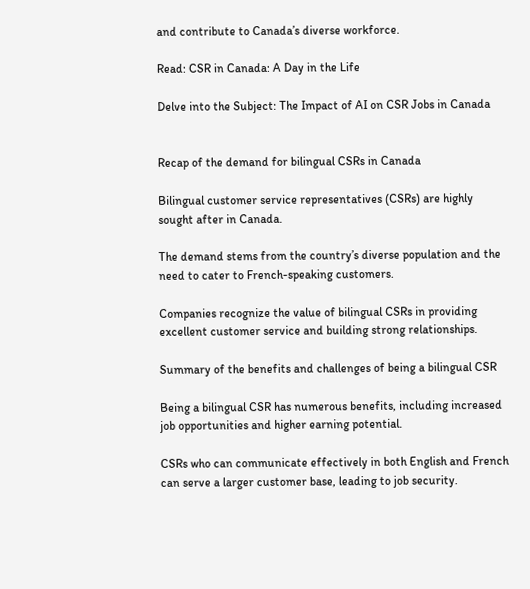and contribute to Canada’s diverse workforce.

Read: CSR in Canada: A Day in the Life

Delve into the Subject: The Impact of AI on CSR Jobs in Canada


Recap of the demand for bilingual CSRs in Canada

Bilingual customer service representatives (CSRs) are highly sought after in Canada.

The demand stems from the country’s diverse population and the need to cater to French-speaking customers.

Companies recognize the value of bilingual CSRs in providing excellent customer service and building strong relationships.

Summary of the benefits and challenges of being a bilingual CSR

Being a bilingual CSR has numerous benefits, including increased job opportunities and higher earning potential.

CSRs who can communicate effectively in both English and French can serve a larger customer base, leading to job security.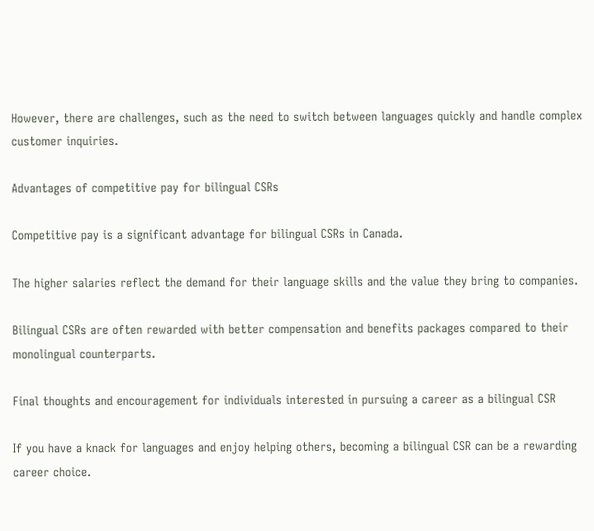However, there are challenges, such as the need to switch between languages quickly and handle complex customer inquiries.

Advantages of competitive pay for bilingual CSRs

Competitive pay is a significant advantage for bilingual CSRs in Canada.

The higher salaries reflect the demand for their language skills and the value they bring to companies.

Bilingual CSRs are often rewarded with better compensation and benefits packages compared to their monolingual counterparts.

Final thoughts and encouragement for individuals interested in pursuing a career as a bilingual CSR

If you have a knack for languages and enjoy helping others, becoming a bilingual CSR can be a rewarding career choice.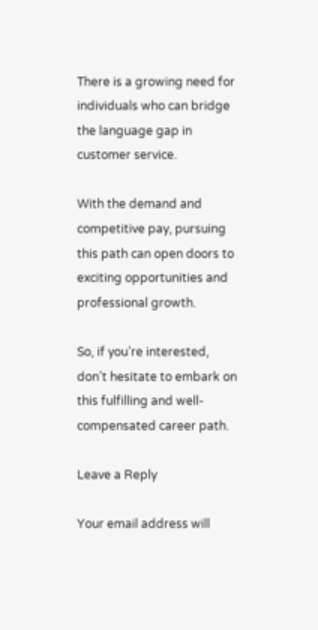There is a growing need for individuals who can bridge the language gap in customer service.

With the demand and competitive pay, pursuing this path can open doors to exciting opportunities and professional growth.

So, if you’re interested, don’t hesitate to embark on this fulfilling and well-compensated career path.

Leave a Reply

Your email address will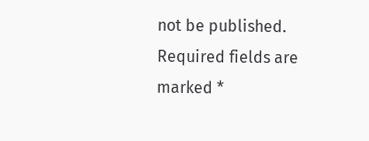not be published. Required fields are marked *